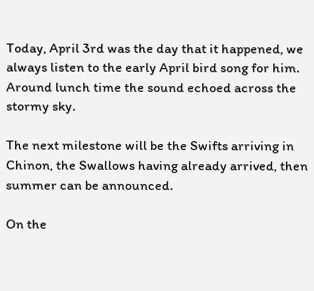Today, April 3rd was the day that it happened, we always listen to the early April bird song for him. Around lunch time the sound echoed across the stormy sky.

The next milestone will be the Swifts arriving in Chinon, the Swallows having already arrived, then summer can be announced.

On the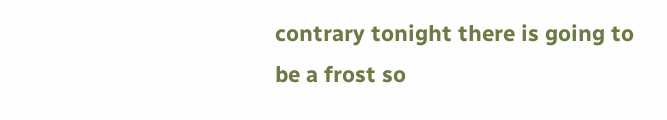contrary tonight there is going to be a frost so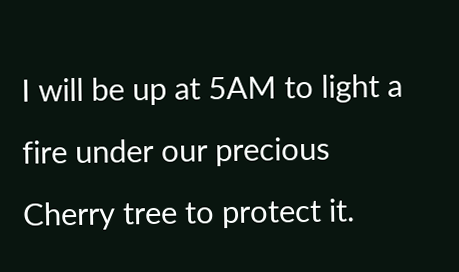I will be up at 5AM to light a fire under our precious Cherry tree to protect it.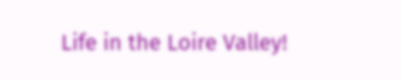Life in the Loire Valley!